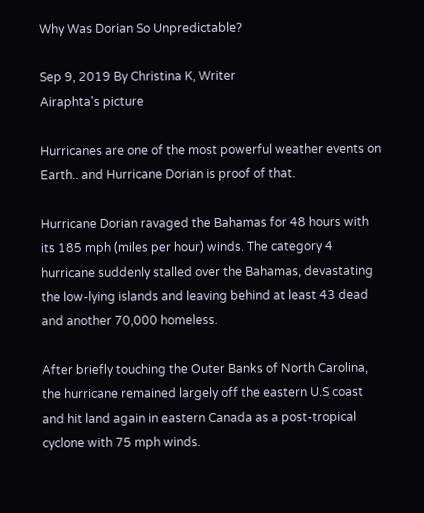Why Was Dorian So Unpredictable?

Sep 9, 2019 By Christina K, Writer
Airaphta's picture

Hurricanes are one of the most powerful weather events on Earth.. and Hurricane Dorian is proof of that.

Hurricane Dorian ravaged the Bahamas for 48 hours with its 185 mph (miles per hour) winds. The category 4 hurricane suddenly stalled over the Bahamas, devastating the low-lying islands and leaving behind at least 43 dead and another 70,000 homeless.

After briefly touching the Outer Banks of North Carolina, the hurricane remained largely off the eastern U.S coast and hit land again in eastern Canada as a post-tropical cyclone with 75 mph winds.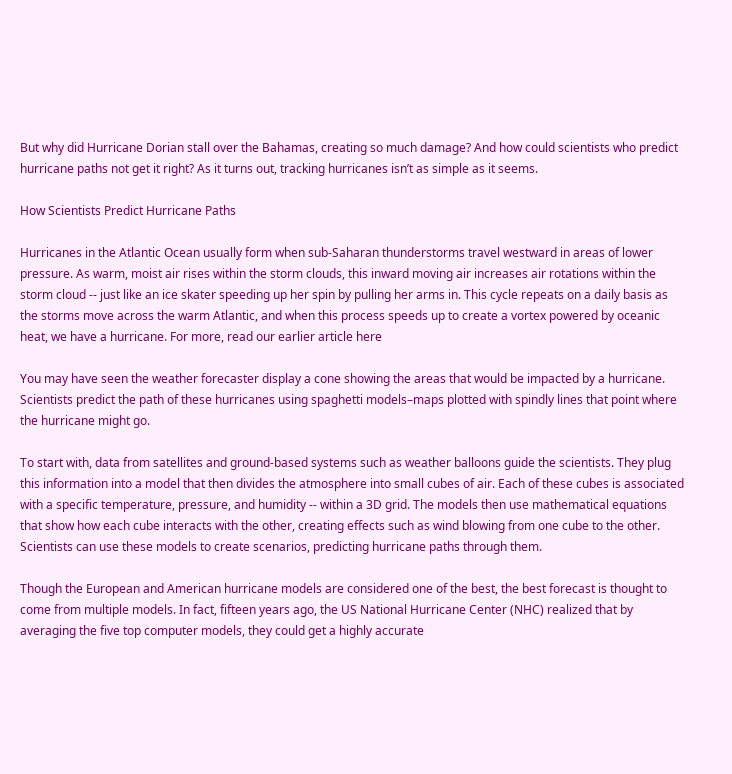But why did Hurricane Dorian stall over the Bahamas, creating so much damage? And how could scientists who predict hurricane paths not get it right? As it turns out, tracking hurricanes isn’t as simple as it seems.

How Scientists Predict Hurricane Paths

Hurricanes in the Atlantic Ocean usually form when sub-Saharan thunderstorms travel westward in areas of lower pressure. As warm, moist air rises within the storm clouds, this inward moving air increases air rotations within the storm cloud -- just like an ice skater speeding up her spin by pulling her arms in. This cycle repeats on a daily basis as the storms move across the warm Atlantic, and when this process speeds up to create a vortex powered by oceanic heat, we have a hurricane. For more, read our earlier article here

You may have seen the weather forecaster display a cone showing the areas that would be impacted by a hurricane. Scientists predict the path of these hurricanes using spaghetti models–maps plotted with spindly lines that point where the hurricane might go.

To start with, data from satellites and ground-based systems such as weather balloons guide the scientists. They plug this information into a model that then divides the atmosphere into small cubes of air. Each of these cubes is associated with a specific temperature, pressure, and humidity -- within a 3D grid. The models then use mathematical equations that show how each cube interacts with the other, creating effects such as wind blowing from one cube to the other. Scientists can use these models to create scenarios, predicting hurricane paths through them.

Though the European and American hurricane models are considered one of the best, the best forecast is thought to come from multiple models. In fact, fifteen years ago, the US National Hurricane Center (NHC) realized that by averaging the five top computer models, they could get a highly accurate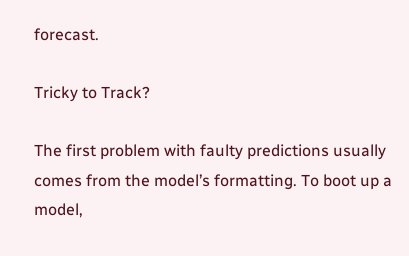forecast.

Tricky to Track?

The first problem with faulty predictions usually comes from the model’s formatting. To boot up a model,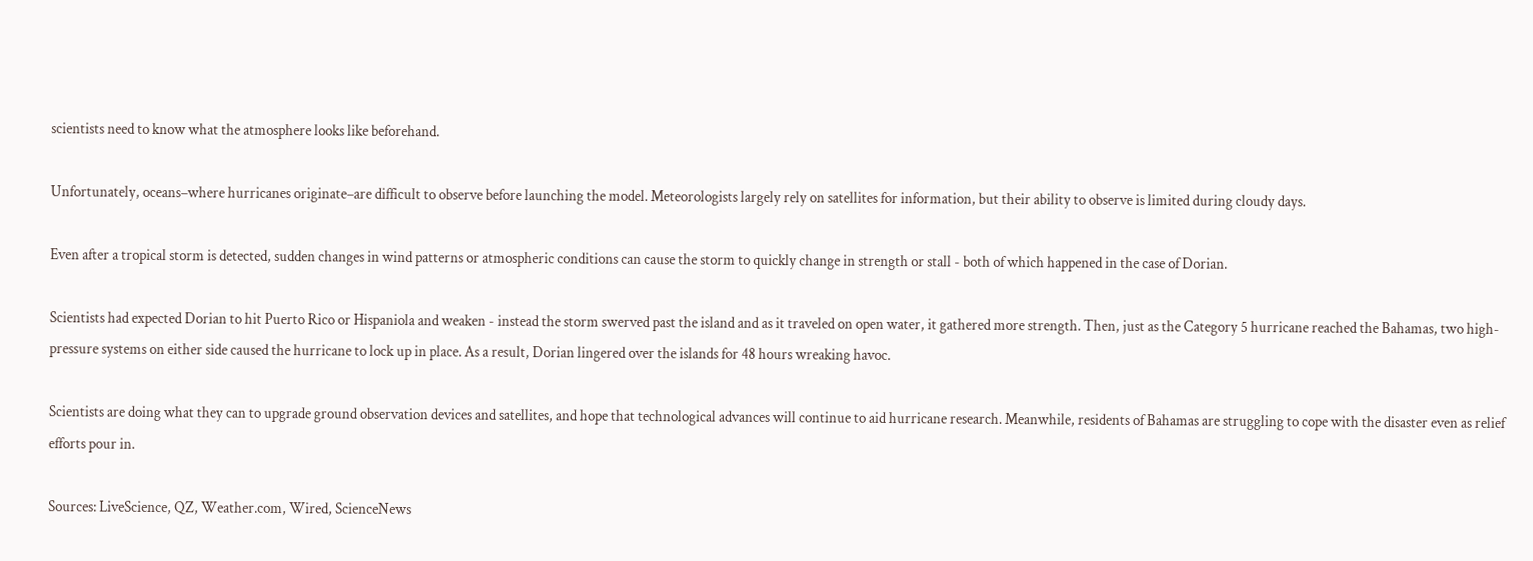scientists need to know what the atmosphere looks like beforehand.

Unfortunately, oceans–where hurricanes originate–are difficult to observe before launching the model. Meteorologists largely rely on satellites for information, but their ability to observe is limited during cloudy days.

Even after a tropical storm is detected, sudden changes in wind patterns or atmospheric conditions can cause the storm to quickly change in strength or stall - both of which happened in the case of Dorian.

Scientists had expected Dorian to hit Puerto Rico or Hispaniola and weaken - instead the storm swerved past the island and as it traveled on open water, it gathered more strength. Then, just as the Category 5 hurricane reached the Bahamas, two high-pressure systems on either side caused the hurricane to lock up in place. As a result, Dorian lingered over the islands for 48 hours wreaking havoc.

Scientists are doing what they can to upgrade ground observation devices and satellites, and hope that technological advances will continue to aid hurricane research. Meanwhile, residents of Bahamas are struggling to cope with the disaster even as relief efforts pour in.

Sources: LiveScience, QZ, Weather.com, Wired, ScienceNews